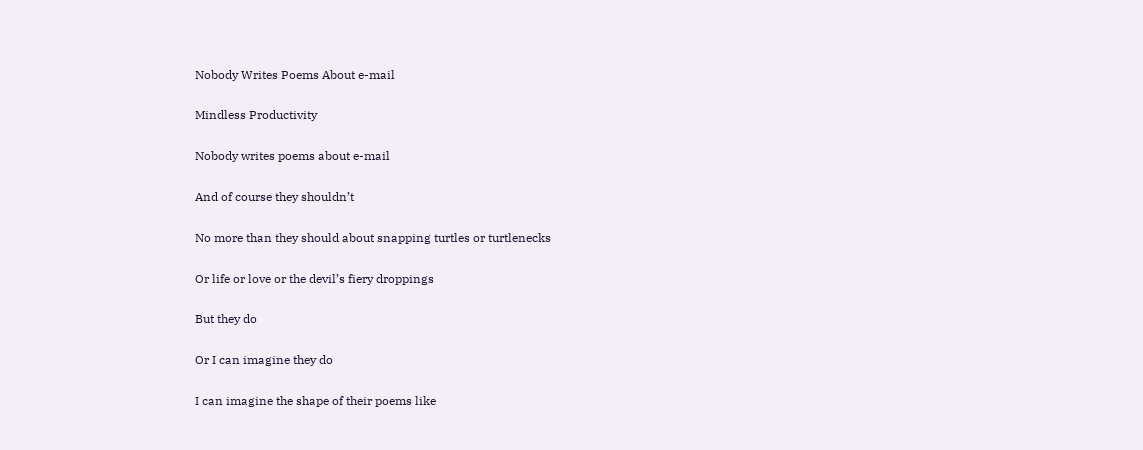Nobody Writes Poems About e-mail

Mindless Productivity

Nobody writes poems about e-mail

And of course they shouldn’t

No more than they should about snapping turtles or turtlenecks

Or life or love or the devil’s fiery droppings

But they do

Or I can imagine they do

I can imagine the shape of their poems like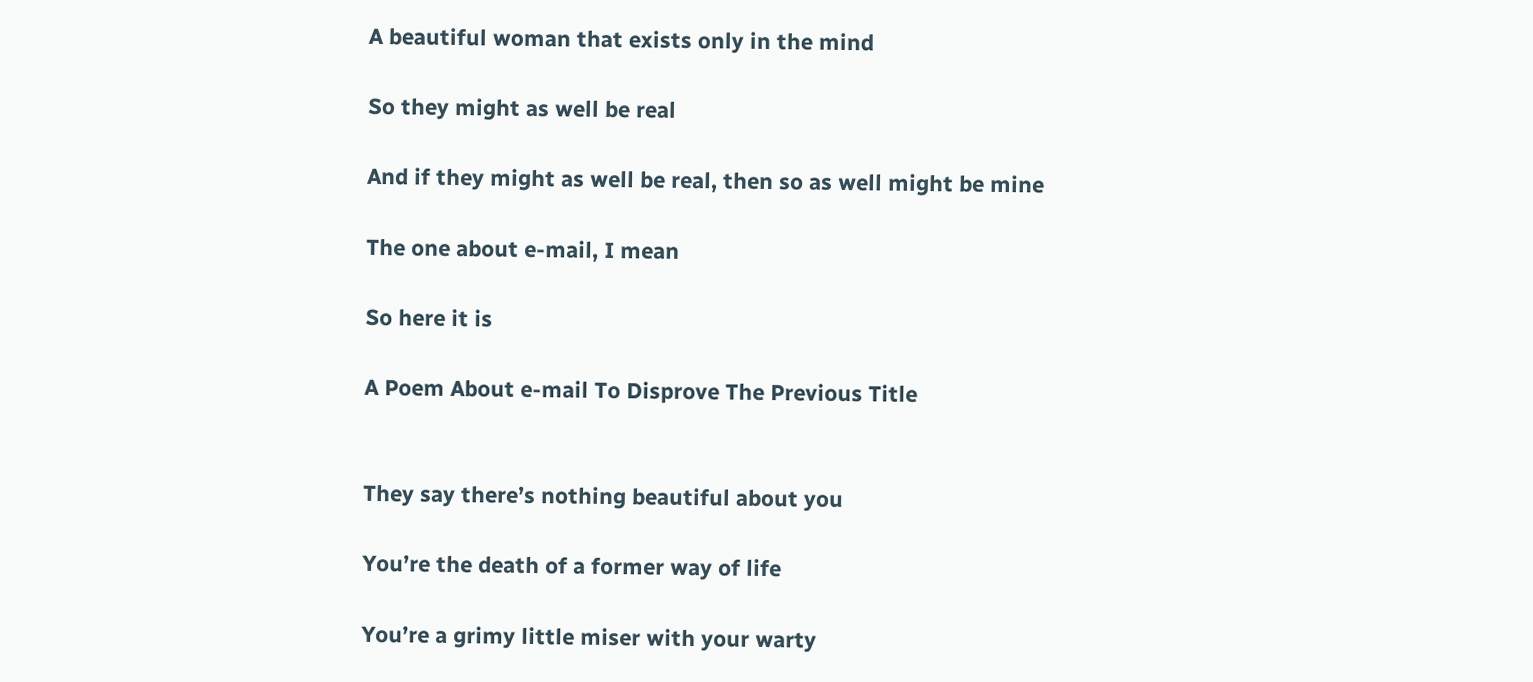A beautiful woman that exists only in the mind

So they might as well be real

And if they might as well be real, then so as well might be mine

The one about e-mail, I mean

So here it is

A Poem About e-mail To Disprove The Previous Title


They say there’s nothing beautiful about you

You’re the death of a former way of life

You’re a grimy little miser with your warty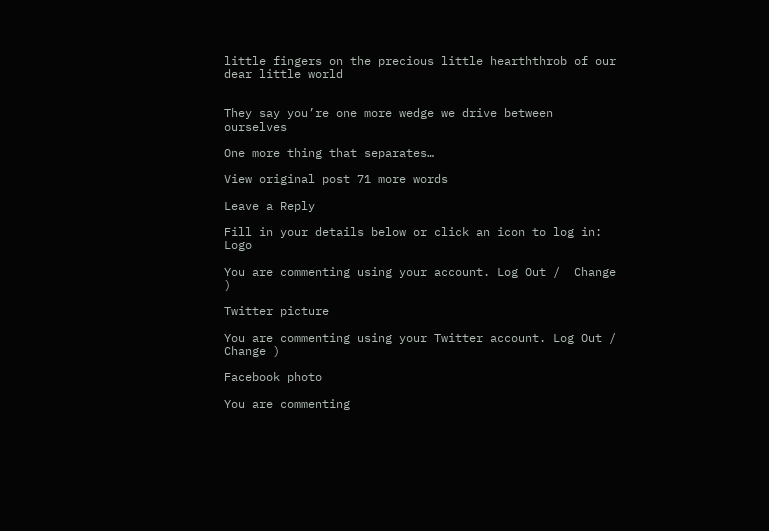little fingers on the precious little hearththrob of our dear little world


They say you’re one more wedge we drive between ourselves

One more thing that separates…

View original post 71 more words

Leave a Reply

Fill in your details below or click an icon to log in: Logo

You are commenting using your account. Log Out /  Change )

Twitter picture

You are commenting using your Twitter account. Log Out /  Change )

Facebook photo

You are commenting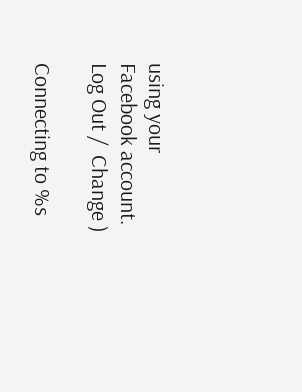using your Facebook account. Log Out /  Change )

Connecting to %s